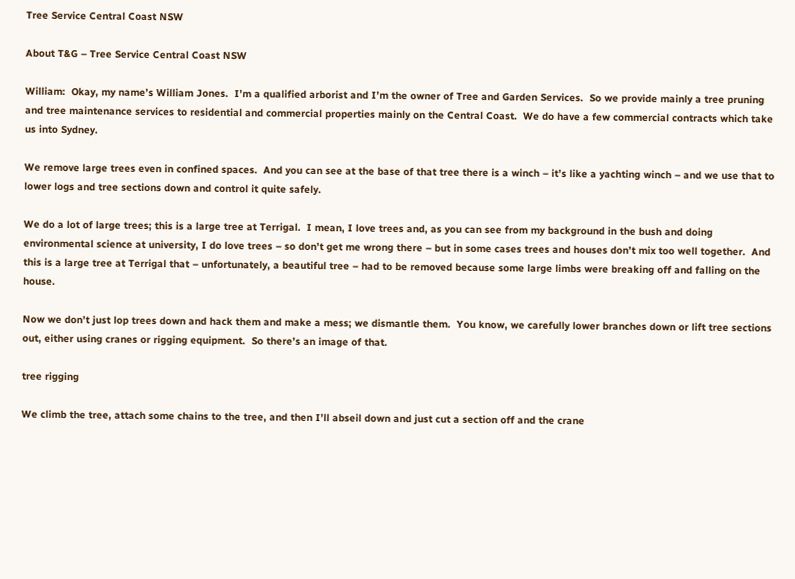Tree Service Central Coast NSW

About T&G – Tree Service Central Coast NSW

William:  Okay, my name’s William Jones.  I’m a qualified arborist and I’m the owner of Tree and Garden Services.  So we provide mainly a tree pruning and tree maintenance services to residential and commercial properties mainly on the Central Coast.  We do have a few commercial contracts which take us into Sydney.

We remove large trees even in confined spaces.  And you can see at the base of that tree there is a winch – it’s like a yachting winch – and we use that to lower logs and tree sections down and control it quite safely.

We do a lot of large trees; this is a large tree at Terrigal.  I mean, I love trees and, as you can see from my background in the bush and doing environmental science at university, I do love trees – so don’t get me wrong there – but in some cases trees and houses don’t mix too well together.  And this is a large tree at Terrigal that – unfortunately, a beautiful tree – had to be removed because some large limbs were breaking off and falling on the house.

Now we don’t just lop trees down and hack them and make a mess; we dismantle them.  You know, we carefully lower branches down or lift tree sections out, either using cranes or rigging equipment.  So there’s an image of that.

tree rigging

We climb the tree, attach some chains to the tree, and then I’ll abseil down and just cut a section off and the crane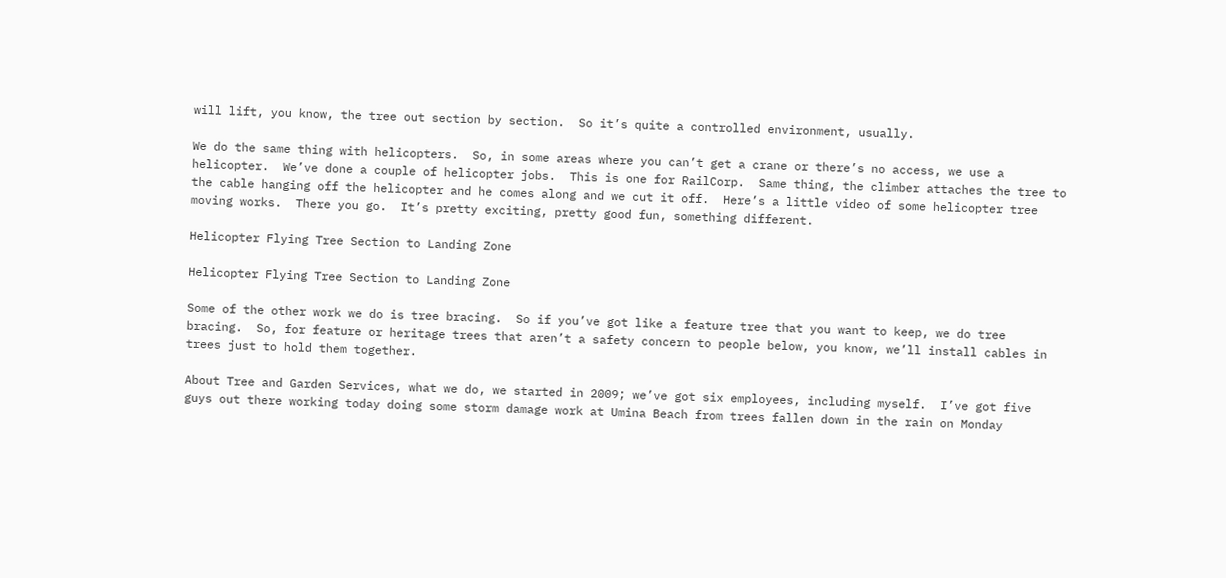will lift, you know, the tree out section by section.  So it’s quite a controlled environment, usually.

We do the same thing with helicopters.  So, in some areas where you can’t get a crane or there’s no access, we use a helicopter.  We’ve done a couple of helicopter jobs.  This is one for RailCorp.  Same thing, the climber attaches the tree to the cable hanging off the helicopter and he comes along and we cut it off.  Here’s a little video of some helicopter tree moving works.  There you go.  It’s pretty exciting, pretty good fun, something different.

Helicopter Flying Tree Section to Landing Zone

Helicopter Flying Tree Section to Landing Zone

Some of the other work we do is tree bracing.  So if you’ve got like a feature tree that you want to keep, we do tree bracing.  So, for feature or heritage trees that aren’t a safety concern to people below, you know, we’ll install cables in trees just to hold them together.

About Tree and Garden Services, what we do, we started in 2009; we’ve got six employees, including myself.  I’ve got five guys out there working today doing some storm damage work at Umina Beach from trees fallen down in the rain on Monday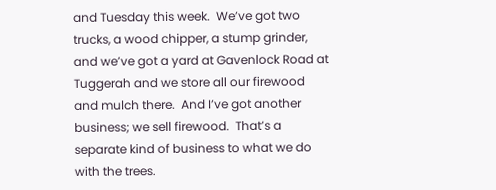and Tuesday this week.  We’ve got two trucks, a wood chipper, a stump grinder, and we’ve got a yard at Gavenlock Road at Tuggerah and we store all our firewood and mulch there.  And I’ve got another business; we sell firewood.  That’s a separate kind of business to what we do with the trees.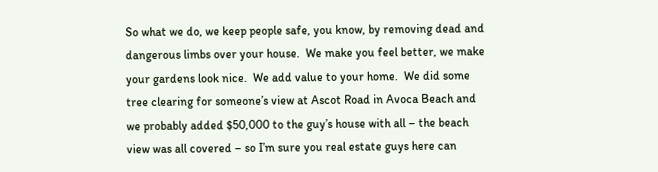So what we do, we keep people safe, you know, by removing dead and dangerous limbs over your house.  We make you feel better, we make your gardens look nice.  We add value to your home.  We did some tree clearing for someone’s view at Ascot Road in Avoca Beach and we probably added $50,000 to the guy’s house with all – the beach view was all covered – so I’m sure you real estate guys here can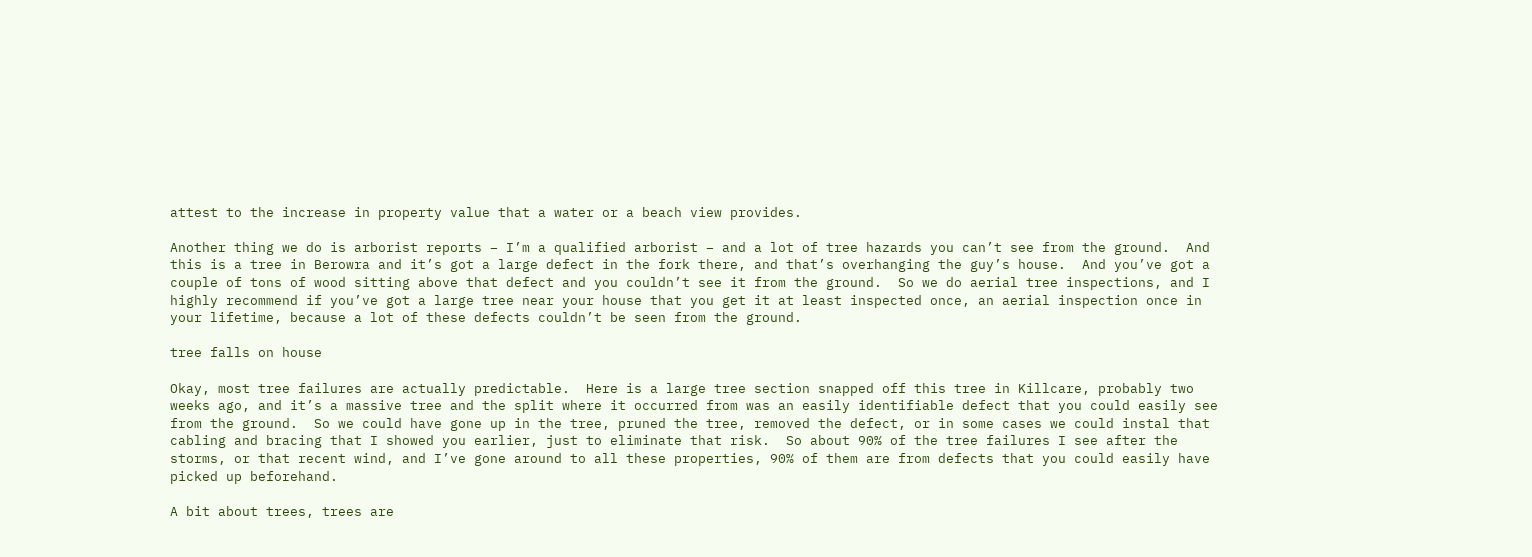attest to the increase in property value that a water or a beach view provides.

Another thing we do is arborist reports – I’m a qualified arborist – and a lot of tree hazards you can’t see from the ground.  And this is a tree in Berowra and it’s got a large defect in the fork there, and that’s overhanging the guy’s house.  And you’ve got a couple of tons of wood sitting above that defect and you couldn’t see it from the ground.  So we do aerial tree inspections, and I highly recommend if you’ve got a large tree near your house that you get it at least inspected once, an aerial inspection once in your lifetime, because a lot of these defects couldn’t be seen from the ground.

tree falls on house

Okay, most tree failures are actually predictable.  Here is a large tree section snapped off this tree in Killcare, probably two weeks ago, and it’s a massive tree and the split where it occurred from was an easily identifiable defect that you could easily see from the ground.  So we could have gone up in the tree, pruned the tree, removed the defect, or in some cases we could instal that cabling and bracing that I showed you earlier, just to eliminate that risk.  So about 90% of the tree failures I see after the storms, or that recent wind, and I’ve gone around to all these properties, 90% of them are from defects that you could easily have picked up beforehand.

A bit about trees, trees are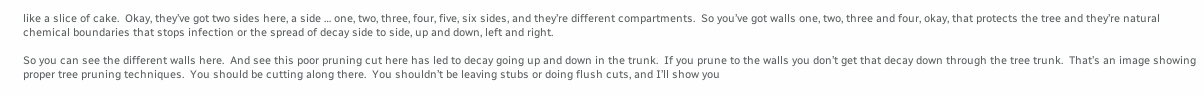like a slice of cake.  Okay, they’ve got two sides here, a side … one, two, three, four, five, six sides, and they’re different compartments.  So you’ve got walls one, two, three and four, okay, that protects the tree and they’re natural chemical boundaries that stops infection or the spread of decay side to side, up and down, left and right.

So you can see the different walls here.  And see this poor pruning cut here has led to decay going up and down in the trunk.  If you prune to the walls you don’t get that decay down through the tree trunk.  That’s an image showing proper tree pruning techniques.  You should be cutting along there.  You shouldn’t be leaving stubs or doing flush cuts, and I’ll show you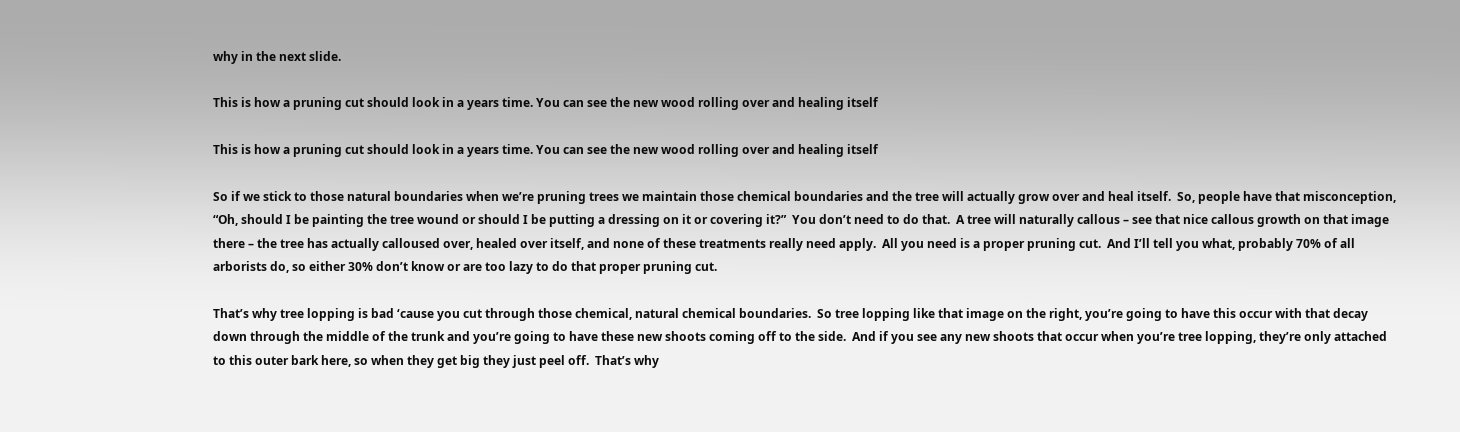why in the next slide.

This is how a pruning cut should look in a years time. You can see the new wood rolling over and healing itself

This is how a pruning cut should look in a years time. You can see the new wood rolling over and healing itself

So if we stick to those natural boundaries when we’re pruning trees we maintain those chemical boundaries and the tree will actually grow over and heal itself.  So, people have that misconception, “Oh, should I be painting the tree wound or should I be putting a dressing on it or covering it?”  You don’t need to do that.  A tree will naturally callous – see that nice callous growth on that image there – the tree has actually calloused over, healed over itself, and none of these treatments really need apply.  All you need is a proper pruning cut.  And I’ll tell you what, probably 70% of all arborists do, so either 30% don’t know or are too lazy to do that proper pruning cut.

That’s why tree lopping is bad ‘cause you cut through those chemical, natural chemical boundaries.  So tree lopping like that image on the right, you’re going to have this occur with that decay down through the middle of the trunk and you’re going to have these new shoots coming off to the side.  And if you see any new shoots that occur when you’re tree lopping, they’re only attached to this outer bark here, so when they get big they just peel off.  That’s why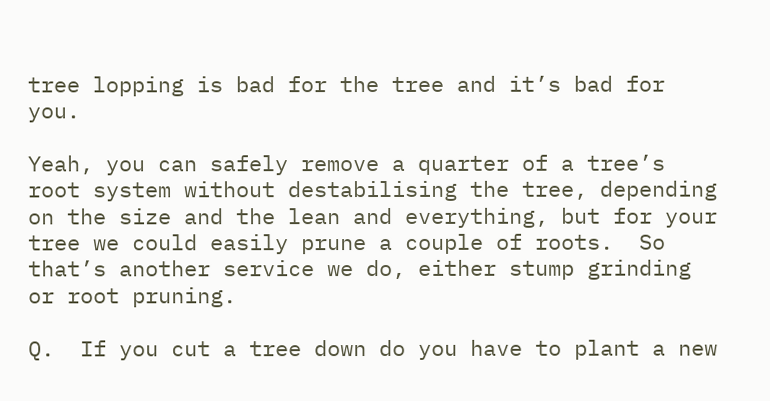tree lopping is bad for the tree and it’s bad for you.

Yeah, you can safely remove a quarter of a tree’s root system without destabilising the tree, depending on the size and the lean and everything, but for your tree we could easily prune a couple of roots.  So that’s another service we do, either stump grinding or root pruning.

Q.  If you cut a tree down do you have to plant a new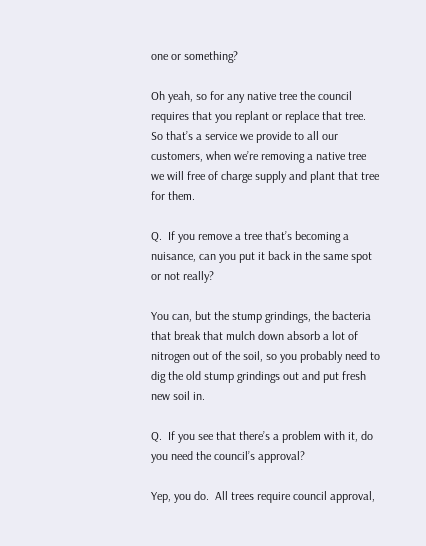one or something?

Oh yeah, so for any native tree the council requires that you replant or replace that tree.  So that’s a service we provide to all our customers, when we’re removing a native tree we will free of charge supply and plant that tree for them.

Q.  If you remove a tree that’s becoming a nuisance, can you put it back in the same spot or not really?

You can, but the stump grindings, the bacteria that break that mulch down absorb a lot of nitrogen out of the soil, so you probably need to dig the old stump grindings out and put fresh new soil in.

Q.  If you see that there’s a problem with it, do you need the council’s approval?

Yep, you do.  All trees require council approval,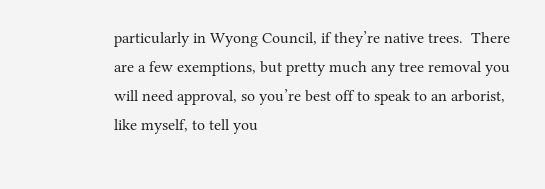particularly in Wyong Council, if they’re native trees.  There are a few exemptions, but pretty much any tree removal you will need approval, so you’re best off to speak to an arborist, like myself, to tell you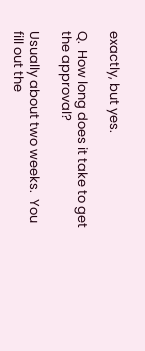exactly, but yes.

Q.  How long does it take to get the approval?

Usually about two weeks.  You fill out the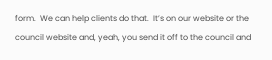form.  We can help clients do that.  It’s on our website or the council website and, yeah, you send it off to the council and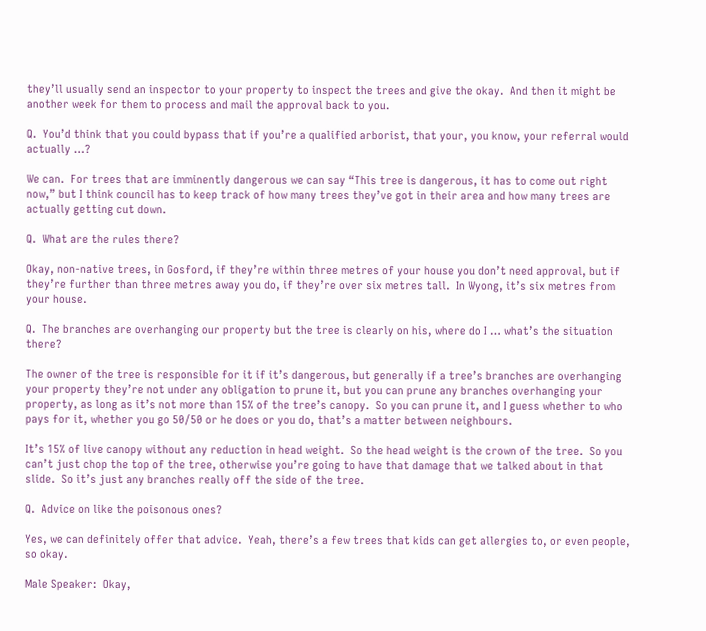they’ll usually send an inspector to your property to inspect the trees and give the okay.  And then it might be another week for them to process and mail the approval back to you.

Q.  You’d think that you could bypass that if you’re a qualified arborist, that your, you know, your referral would actually …?

We can.  For trees that are imminently dangerous we can say “This tree is dangerous, it has to come out right now,” but I think council has to keep track of how many trees they’ve got in their area and how many trees are actually getting cut down.

Q.  What are the rules there?

Okay, non-native trees, in Gosford, if they’re within three metres of your house you don’t need approval, but if they’re further than three metres away you do, if they’re over six metres tall.  In Wyong, it’s six metres from your house.

Q.  The branches are overhanging our property but the tree is clearly on his, where do I … what’s the situation there?

The owner of the tree is responsible for it if it’s dangerous, but generally if a tree’s branches are overhanging your property they’re not under any obligation to prune it, but you can prune any branches overhanging your property, as long as it’s not more than 15% of the tree’s canopy.  So you can prune it, and I guess whether to who pays for it, whether you go 50/50 or he does or you do, that’s a matter between neighbours.

It’s 15% of live canopy without any reduction in head weight.  So the head weight is the crown of the tree.  So you can’t just chop the top of the tree, otherwise you’re going to have that damage that we talked about in that slide.  So it’s just any branches really off the side of the tree.

Q.  Advice on like the poisonous ones?

Yes, we can definitely offer that advice.  Yeah, there’s a few trees that kids can get allergies to, or even people, so okay.

Male Speaker:  Okay,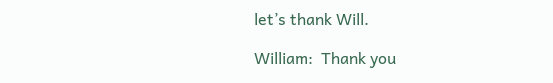let’s thank Will.

William:  Thank you